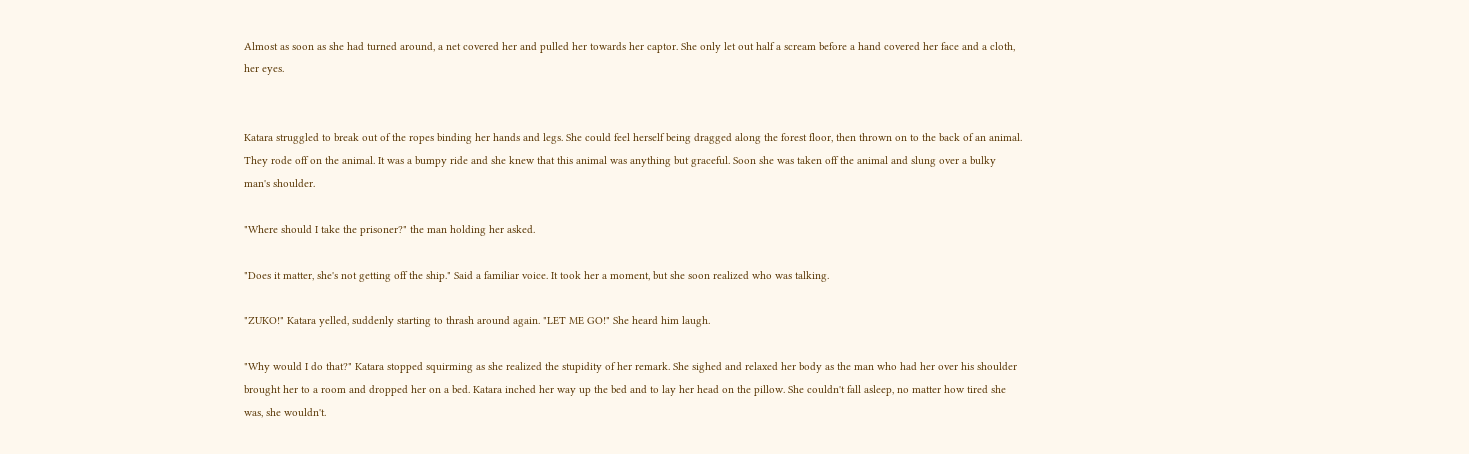Almost as soon as she had turned around, a net covered her and pulled her towards her captor. She only let out half a scream before a hand covered her face and a cloth, her eyes.


Katara struggled to break out of the ropes binding her hands and legs. She could feel herself being dragged along the forest floor, then thrown on to the back of an animal. They rode off on the animal. It was a bumpy ride and she knew that this animal was anything but graceful. Soon she was taken off the animal and slung over a bulky man's shoulder.

"Where should I take the prisoner?" the man holding her asked.

"Does it matter, she's not getting off the ship." Said a familiar voice. It took her a moment, but she soon realized who was talking.

"ZUKO!" Katara yelled, suddenly starting to thrash around again. "LET ME GO!" She heard him laugh.

"Why would I do that?" Katara stopped squirming as she realized the stupidity of her remark. She sighed and relaxed her body as the man who had her over his shoulder brought her to a room and dropped her on a bed. Katara inched her way up the bed and to lay her head on the pillow. She couldn't fall asleep, no matter how tired she was, she wouldn't.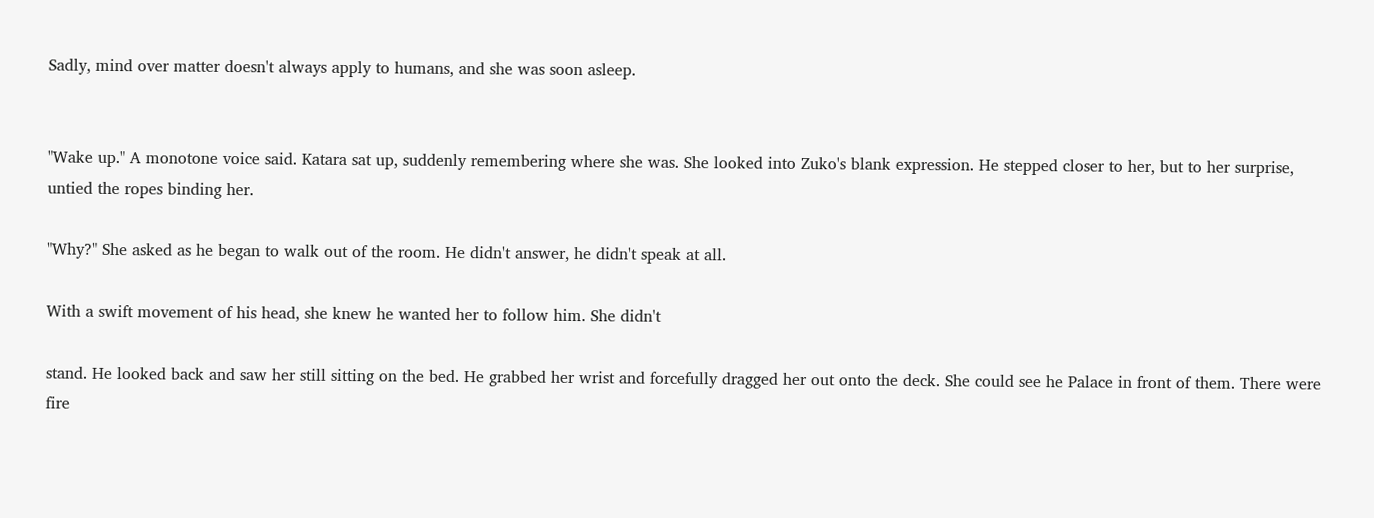Sadly, mind over matter doesn't always apply to humans, and she was soon asleep.


"Wake up." A monotone voice said. Katara sat up, suddenly remembering where she was. She looked into Zuko's blank expression. He stepped closer to her, but to her surprise, untied the ropes binding her.

"Why?" She asked as he began to walk out of the room. He didn't answer, he didn't speak at all.

With a swift movement of his head, she knew he wanted her to follow him. She didn't

stand. He looked back and saw her still sitting on the bed. He grabbed her wrist and forcefully dragged her out onto the deck. She could see he Palace in front of them. There were fire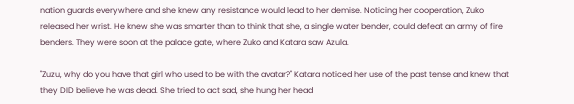nation guards everywhere and she knew any resistance would lead to her demise. Noticing her cooperation, Zuko released her wrist. He knew she was smarter than to think that she, a single water bender, could defeat an army of fire benders. They were soon at the palace gate, where Zuko and Katara saw Azula.

"Zuzu, why do you have that girl who used to be with the avatar?" Katara noticed her use of the past tense and knew that they DID believe he was dead. She tried to act sad, she hung her head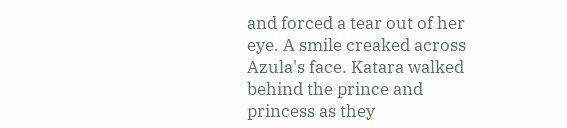and forced a tear out of her eye. A smile creaked across Azula's face. Katara walked behind the prince and princess as they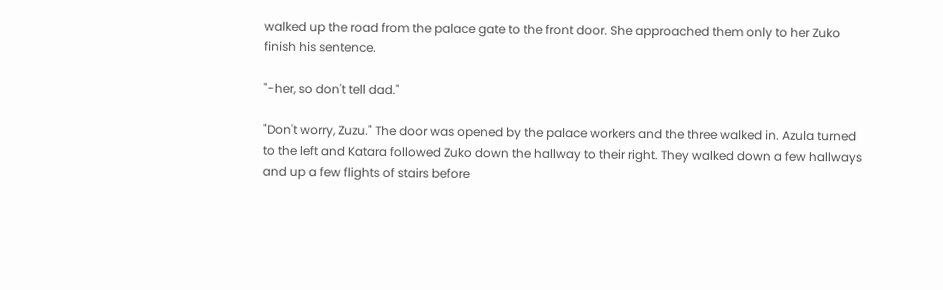walked up the road from the palace gate to the front door. She approached them only to her Zuko finish his sentence.

"-her, so don't tell dad."

"Don't worry, Zuzu." The door was opened by the palace workers and the three walked in. Azula turned to the left and Katara followed Zuko down the hallway to their right. They walked down a few hallways and up a few flights of stairs before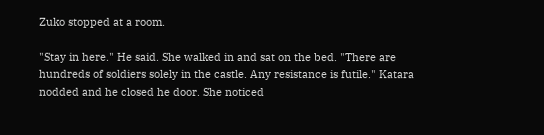Zuko stopped at a room.

"Stay in here." He said. She walked in and sat on the bed. "There are hundreds of soldiers solely in the castle. Any resistance is futile." Katara nodded and he closed he door. She noticed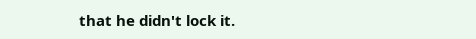that he didn't lock it.